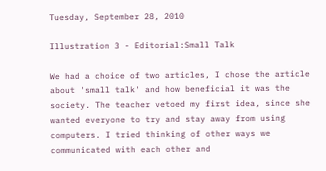Tuesday, September 28, 2010

Illustration 3 - Editorial:Small Talk

We had a choice of two articles, I chose the article about 'small talk' and how beneficial it was the society. The teacher vetoed my first idea, since she wanted everyone to try and stay away from using computers. I tried thinking of other ways we communicated with each other and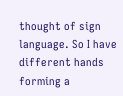thought of sign language. So I have different hands forming a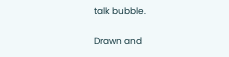talk bubble.

Drawn and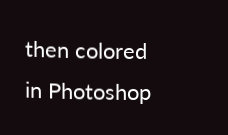then colored in Photoshop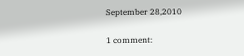September 28,2010

1 comment: